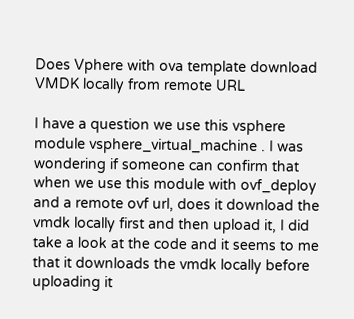Does Vphere with ova template download VMDK locally from remote URL

I have a question we use this vsphere module vsphere_virtual_machine . I was wondering if someone can confirm that when we use this module with ovf_deploy and a remote ovf url, does it download the vmdk locally first and then upload it, I did take a look at the code and it seems to me that it downloads the vmdk locally before uploading it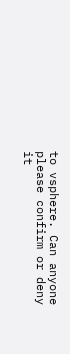to vsphere. Can anyone please confirm or deny it